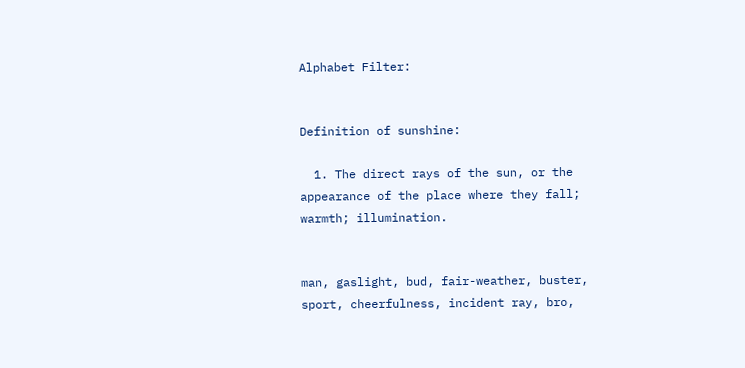Alphabet Filter:


Definition of sunshine:

  1. The direct rays of the sun, or the appearance of the place where they fall; warmth; illumination.


man, gaslight, bud, fair-weather, buster, sport, cheerfulness, incident ray, bro,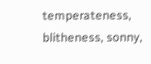temperateness, blitheness, sonny,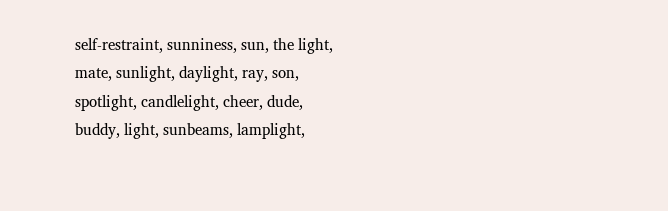self-restraint, sunniness, sun, the light, mate, sunlight, daylight, ray, son, spotlight, candlelight, cheer, dude, buddy, light, sunbeams, lamplight,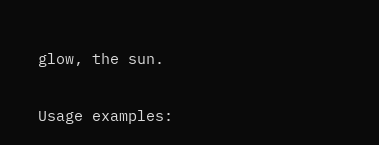glow, the sun.

Usage examples: